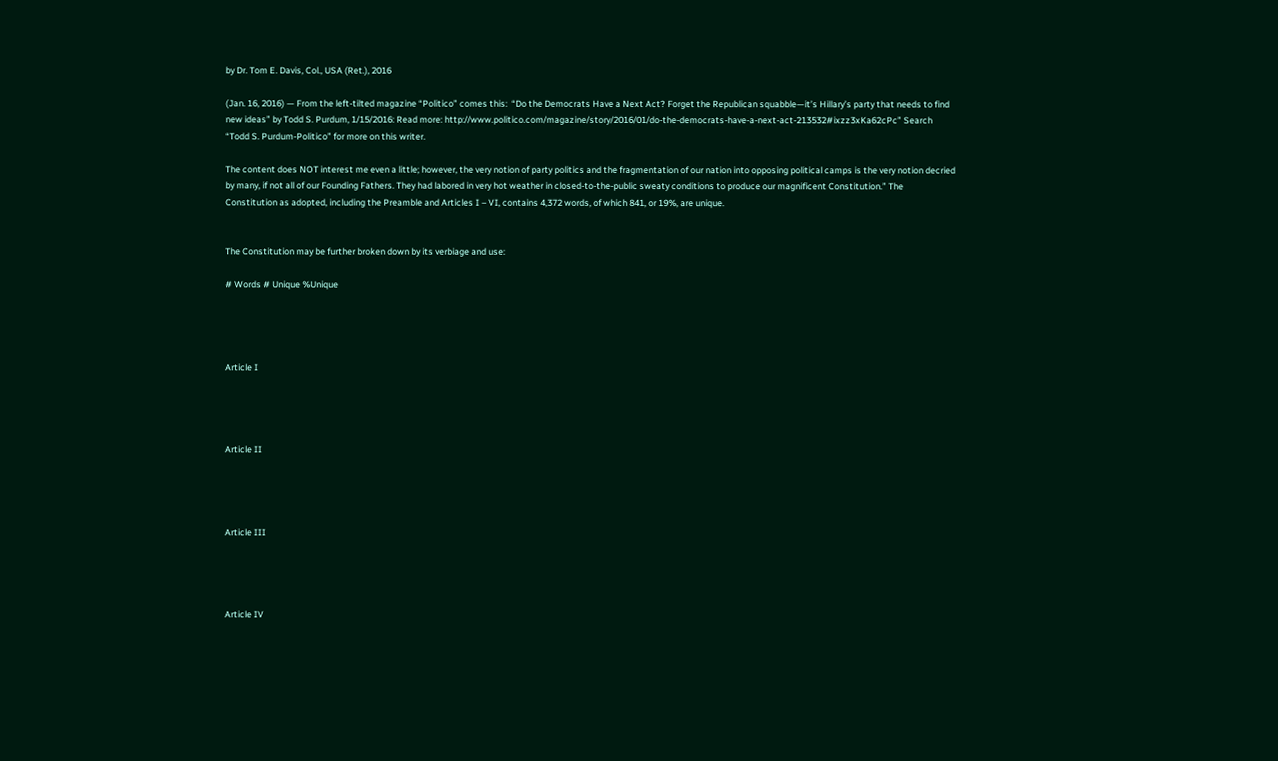by Dr. Tom E. Davis, Col., USA (Ret.), 2016

(Jan. 16, 2016) — From the left-tilted magazine “Politico” comes this:  “Do the Democrats Have a Next Act? Forget the Republican squabble—it’s Hillary’s party that needs to find new ideas” by Todd S. Purdum, 1/15/2016: Read more: http://www.politico.com/magazine/story/2016/01/do-the-democrats-have-a-next-act-213532#ixzz3xKa62cPc” Search “Todd S. Purdum-Politico” for more on this writer.

The content does NOT interest me even a little; however, the very notion of party politics and the fragmentation of our nation into opposing political camps is the very notion decried by many, if not all of our Founding Fathers. They had labored in very hot weather in closed-to-the-public sweaty conditions to produce our magnificent Constitution.” The Constitution as adopted, including the Preamble and Articles I – VI, contains 4,372 words, of which 841, or 19%, are unique.


The Constitution may be further broken down by its verbiage and use:

# Words # Unique %Unique




Article I




Article II




Article III




Article IV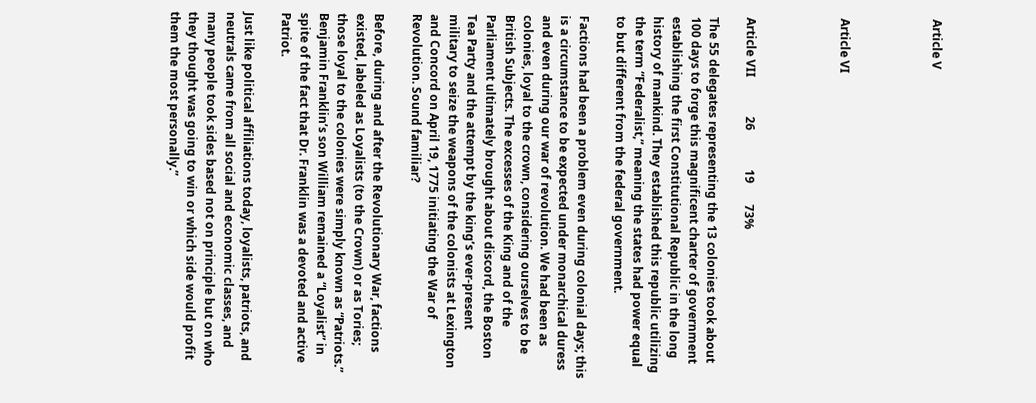Article V




Article VI




Article VII             26             19       73%

The 55 delegates representing the 13 colonies took about 100 days to forge this magnificent charter of government establishing the first Constitutional Republic in the long history of mankind. They established this republic utilizing the term “Federalist,” meaning the states had power equal to but different from the federal government.

Factions had been a problem even during colonial days; this is a circumstance to be expected under monarchical duress and even during our war of revolution. We had been as colonies, loyal to the crown, considering ourselves to be British Subjects. The excesses of the King and of the Parliament ultimately brought about discord, the Boston Tea Party and the attempt by the king’s ever-present military to seize the weapons of the colonists at Lexington and Concord on April 19, 1775 initiating the War of Revolution. Sound familiar?

Before, during and after the Revolutionary War, factions existed, labeled as Loyalists (to the Crown) or as Tories; those loyal to the colonies were simply known as “Patriots.” Benjamin Franklin’s son William remained a “Loyalist” in spite of the fact that Dr. Franklin was a devoted and active Patriot.

Just like political affiliations today, loyalists, patriots, and neutrals came from all social and economic classes, and many people took sides based not on principle but on who they thought was going to win or which side would profit them the most personally.”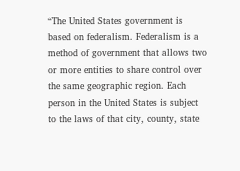“The United States government is based on federalism. Federalism is a method of government that allows two or more entities to share control over the same geographic region. Each person in the United States is subject to the laws of that city, county, state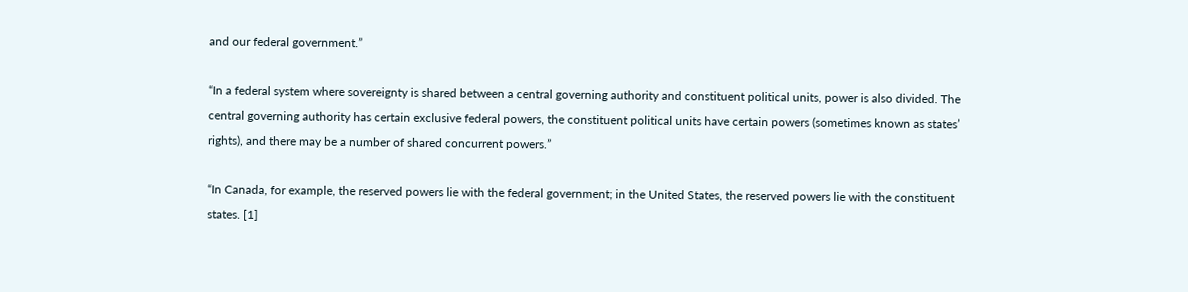and our federal government.”

“In a federal system where sovereignty is shared between a central governing authority and constituent political units, power is also divided. The central governing authority has certain exclusive federal powers, the constituent political units have certain powers (sometimes known as states’ rights), and there may be a number of shared concurrent powers.”

“In Canada, for example, the reserved powers lie with the federal government; in the United States, the reserved powers lie with the constituent states. [1]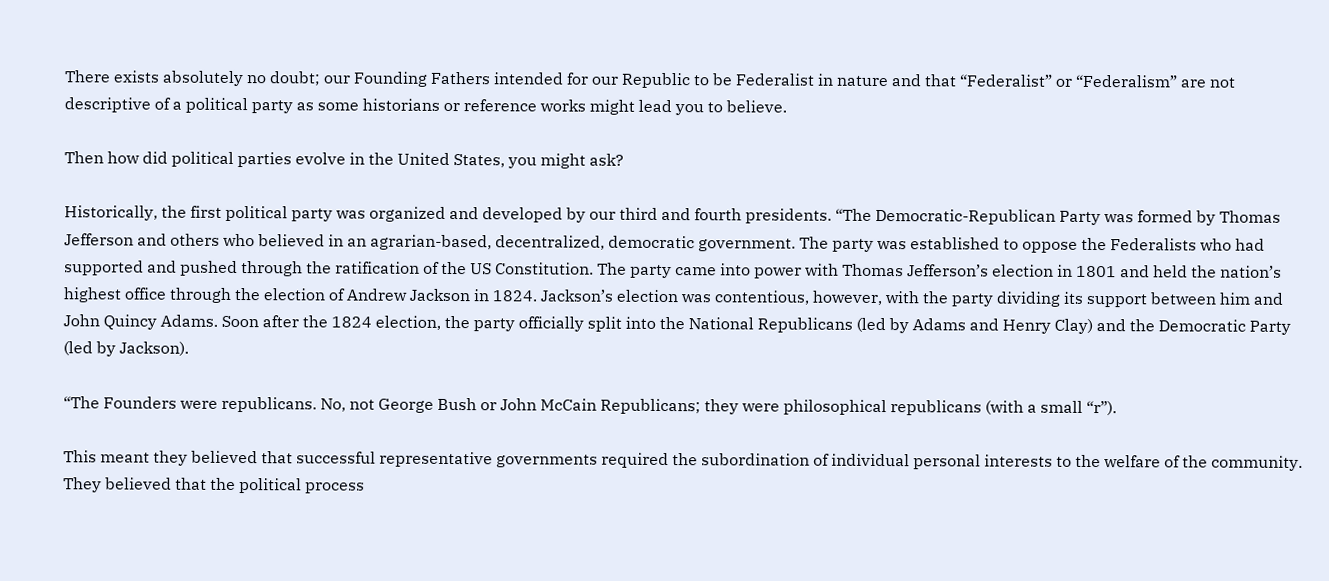There exists absolutely no doubt; our Founding Fathers intended for our Republic to be Federalist in nature and that “Federalist” or “Federalism” are not descriptive of a political party as some historians or reference works might lead you to believe.

Then how did political parties evolve in the United States, you might ask?

Historically, the first political party was organized and developed by our third and fourth presidents. “The Democratic-Republican Party was formed by Thomas Jefferson and others who believed in an agrarian-based, decentralized, democratic government. The party was established to oppose the Federalists who had supported and pushed through the ratification of the US Constitution. The party came into power with Thomas Jefferson’s election in 1801 and held the nation’s highest office through the election of Andrew Jackson in 1824. Jackson’s election was contentious, however, with the party dividing its support between him and John Quincy Adams. Soon after the 1824 election, the party officially split into the National Republicans (led by Adams and Henry Clay) and the Democratic Party (led by Jackson).

“The Founders were republicans. No, not George Bush or John McCain Republicans; they were philosophical republicans (with a small “r”).

This meant they believed that successful representative governments required the subordination of individual personal interests to the welfare of the community. They believed that the political process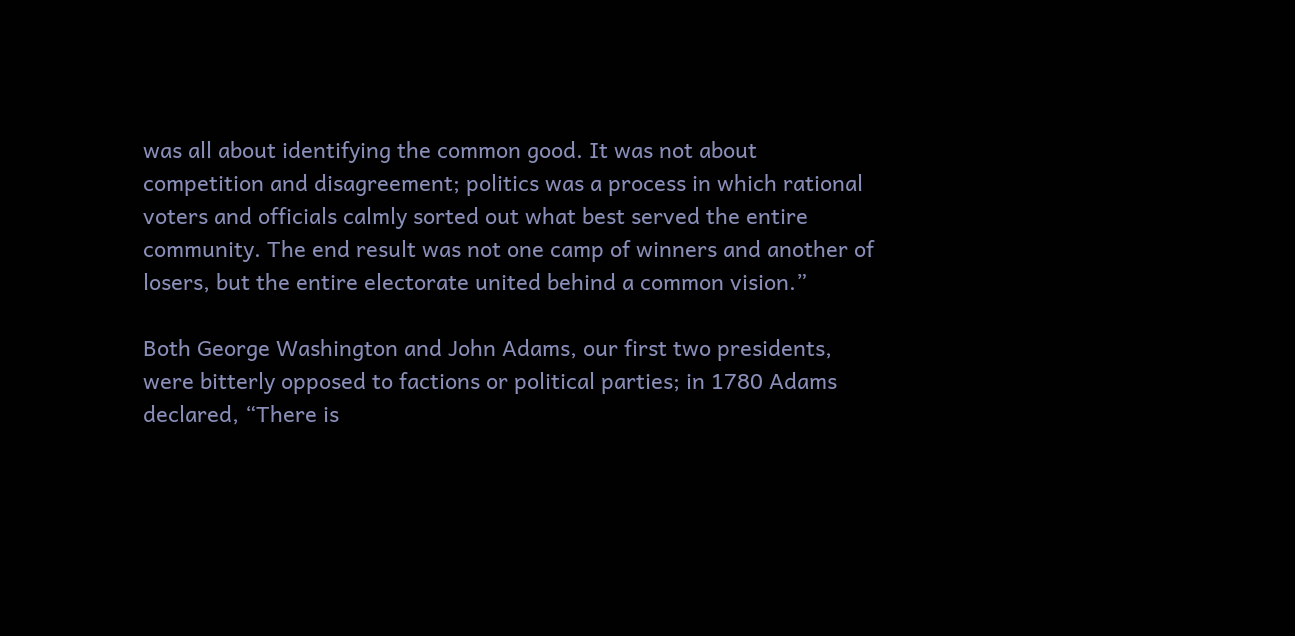was all about identifying the common good. It was not about competition and disagreement; politics was a process in which rational voters and officials calmly sorted out what best served the entire community. The end result was not one camp of winners and another of losers, but the entire electorate united behind a common vision.”

Both George Washington and John Adams, our first two presidents, were bitterly opposed to factions or political parties; in 1780 Adams declared, “There is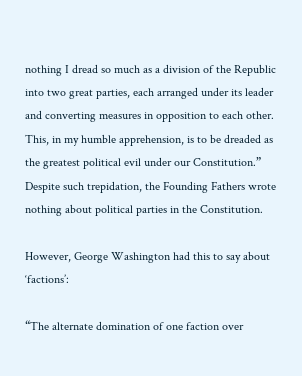nothing I dread so much as a division of the Republic into two great parties, each arranged under its leader and converting measures in opposition to each other. This, in my humble apprehension, is to be dreaded as the greatest political evil under our Constitution.” Despite such trepidation, the Founding Fathers wrote nothing about political parties in the Constitution.

However, George Washington had this to say about ‘factions’:

“The alternate domination of one faction over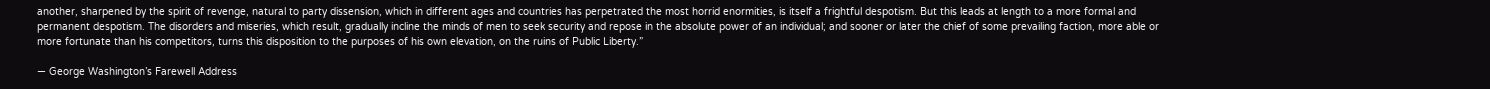another, sharpened by the spirit of revenge, natural to party dissension, which in different ages and countries has perpetrated the most horrid enormities, is itself a frightful despotism. But this leads at length to a more formal and permanent despotism. The disorders and miseries, which result, gradually incline the minds of men to seek security and repose in the absolute power of an individual; and sooner or later the chief of some prevailing faction, more able or more fortunate than his competitors, turns this disposition to the purposes of his own elevation, on the ruins of Public Liberty.”

― George Washington’s Farewell Address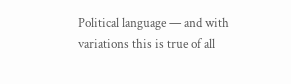Political language — and with variations this is true of all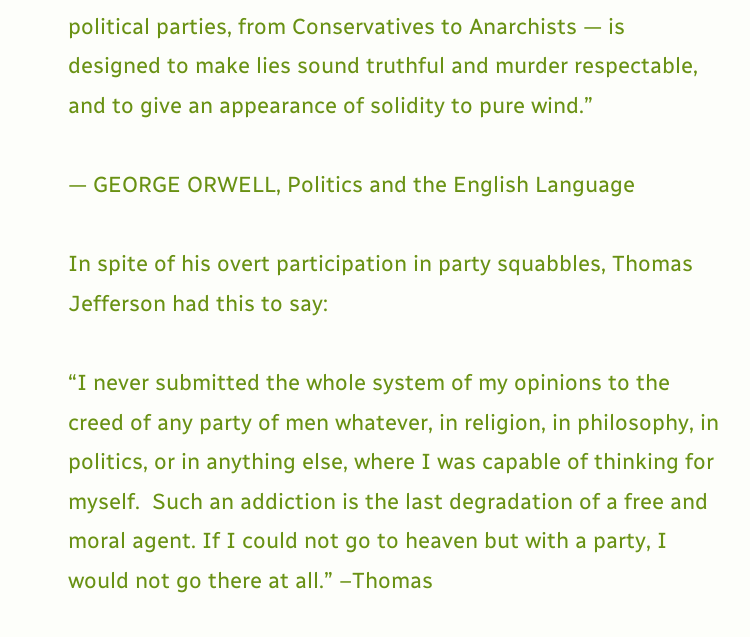political parties, from Conservatives to Anarchists — is designed to make lies sound truthful and murder respectable, and to give an appearance of solidity to pure wind.”

— GEORGE ORWELL, Politics and the English Language

In spite of his overt participation in party squabbles, Thomas Jefferson had this to say:

“I never submitted the whole system of my opinions to the creed of any party of men whatever, in religion, in philosophy, in politics, or in anything else, where I was capable of thinking for myself.  Such an addiction is the last degradation of a free and moral agent. If I could not go to heaven but with a party, I would not go there at all.” –Thomas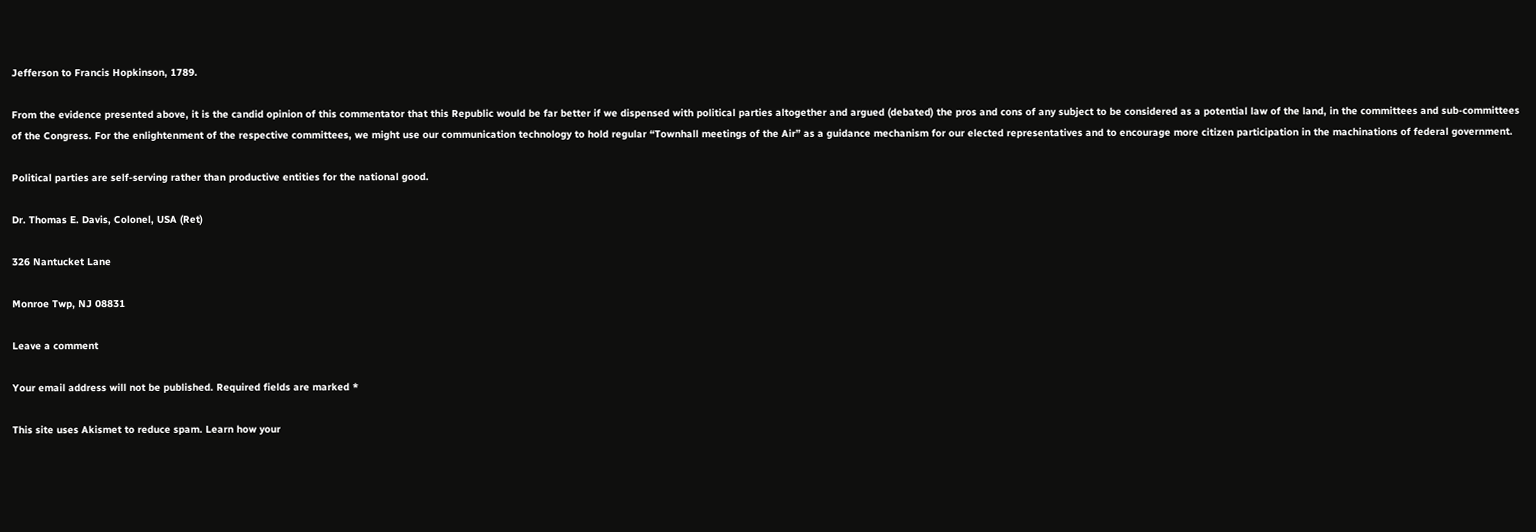Jefferson to Francis Hopkinson, 1789.

From the evidence presented above, it is the candid opinion of this commentator that this Republic would be far better if we dispensed with political parties altogether and argued (debated) the pros and cons of any subject to be considered as a potential law of the land, in the committees and sub-committees of the Congress. For the enlightenment of the respective committees, we might use our communication technology to hold regular “Townhall meetings of the Air” as a guidance mechanism for our elected representatives and to encourage more citizen participation in the machinations of federal government.

Political parties are self-serving rather than productive entities for the national good.

Dr. Thomas E. Davis, Colonel, USA (Ret)

326 Nantucket Lane

Monroe Twp, NJ 08831

Leave a comment

Your email address will not be published. Required fields are marked *

This site uses Akismet to reduce spam. Learn how your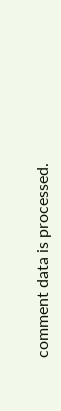comment data is processed.